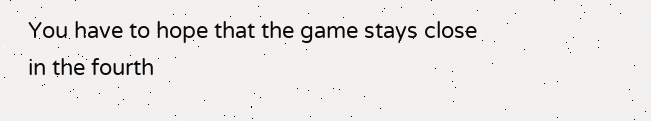You have to hope that the game stays close in the fourth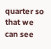quarter so that we can see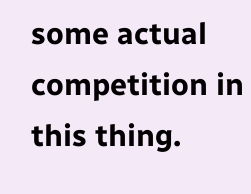some actual competition in this thing.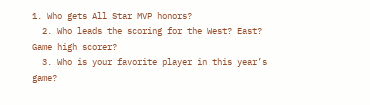1. Who gets All Star MVP honors?
  2. Who leads the scoring for the West? East? Game high scorer?
  3. Who is your favorite player in this year’s game?